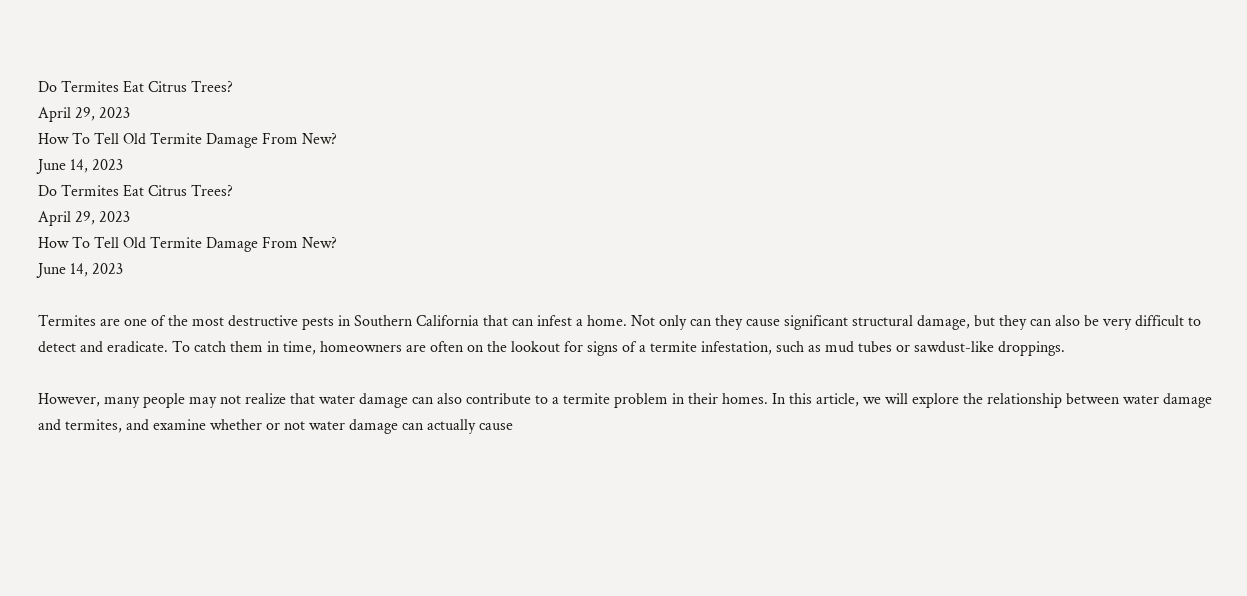Do Termites Eat Citrus Trees?
April 29, 2023
How To Tell Old Termite Damage From New?
June 14, 2023
Do Termites Eat Citrus Trees?
April 29, 2023
How To Tell Old Termite Damage From New?
June 14, 2023

Termites are one of the most destructive pests in Southern California that can infest a home. Not only can they cause significant structural damage, but they can also be very difficult to detect and eradicate. To catch them in time, homeowners are often on the lookout for signs of a termite infestation, such as mud tubes or sawdust-like droppings.

However, many people may not realize that water damage can also contribute to a termite problem in their homes. In this article, we will explore the relationship between water damage and termites, and examine whether or not water damage can actually cause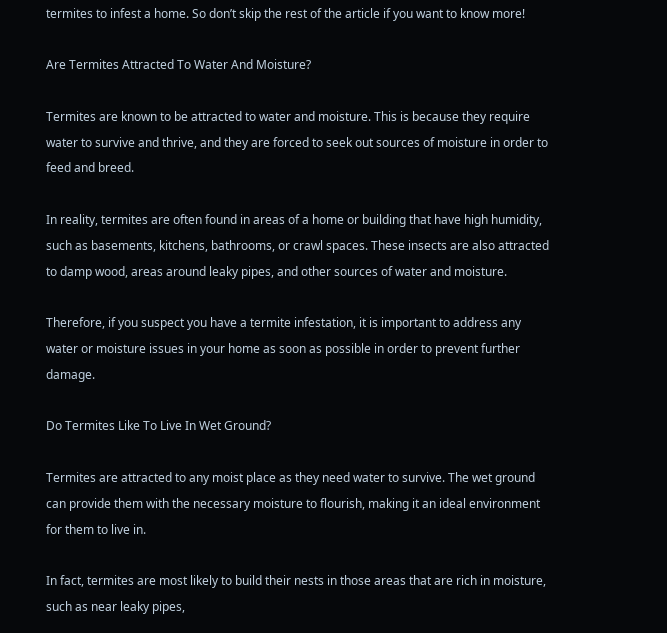termites to infest a home. So don’t skip the rest of the article if you want to know more!

Are Termites Attracted To Water And Moisture?

Termites are known to be attracted to water and moisture. This is because they require water to survive and thrive, and they are forced to seek out sources of moisture in order to feed and breed.

In reality, termites are often found in areas of a home or building that have high humidity, such as basements, kitchens, bathrooms, or crawl spaces. These insects are also attracted to damp wood, areas around leaky pipes, and other sources of water and moisture.

Therefore, if you suspect you have a termite infestation, it is important to address any water or moisture issues in your home as soon as possible in order to prevent further damage.

Do Termites Like To Live In Wet Ground?

Termites are attracted to any moist place as they need water to survive. The wet ground can provide them with the necessary moisture to flourish, making it an ideal environment for them to live in.

In fact, termites are most likely to build their nests in those areas that are rich in moisture, such as near leaky pipes,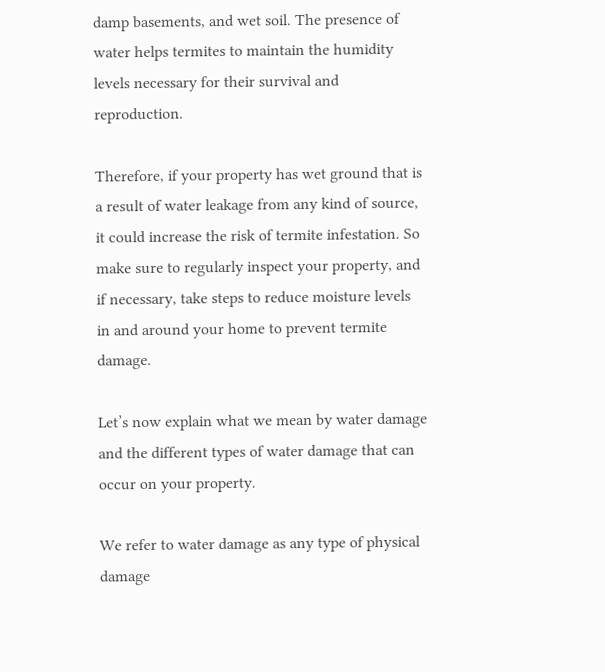damp basements, and wet soil. The presence of water helps termites to maintain the humidity levels necessary for their survival and reproduction.

Therefore, if your property has wet ground that is a result of water leakage from any kind of source, it could increase the risk of termite infestation. So make sure to regularly inspect your property, and if necessary, take steps to reduce moisture levels in and around your home to prevent termite damage.

Let’s now explain what we mean by water damage and the different types of water damage that can occur on your property.

We refer to water damage as any type of physical damage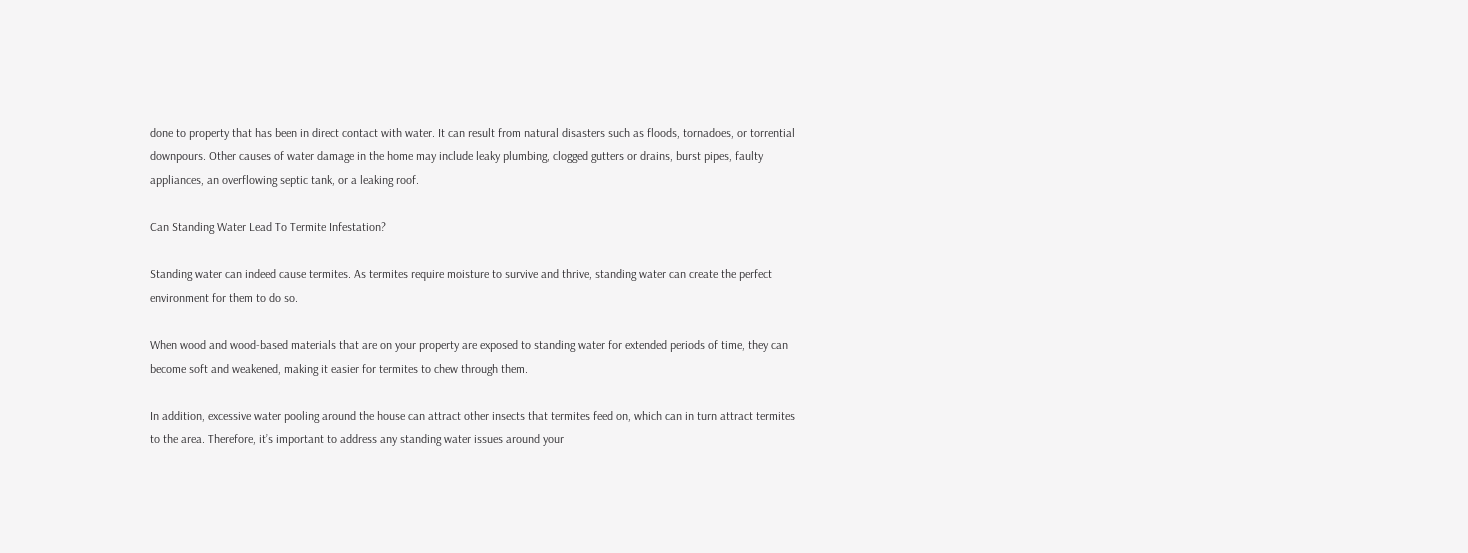done to property that has been in direct contact with water. It can result from natural disasters such as floods, tornadoes, or torrential downpours. Other causes of water damage in the home may include leaky plumbing, clogged gutters or drains, burst pipes, faulty appliances, an overflowing septic tank, or a leaking roof.

Can Standing Water Lead To Termite Infestation?

Standing water can indeed cause termites. As termites require moisture to survive and thrive, standing water can create the perfect environment for them to do so.

When wood and wood-based materials that are on your property are exposed to standing water for extended periods of time, they can become soft and weakened, making it easier for termites to chew through them.

In addition, excessive water pooling around the house can attract other insects that termites feed on, which can in turn attract termites to the area. Therefore, it’s important to address any standing water issues around your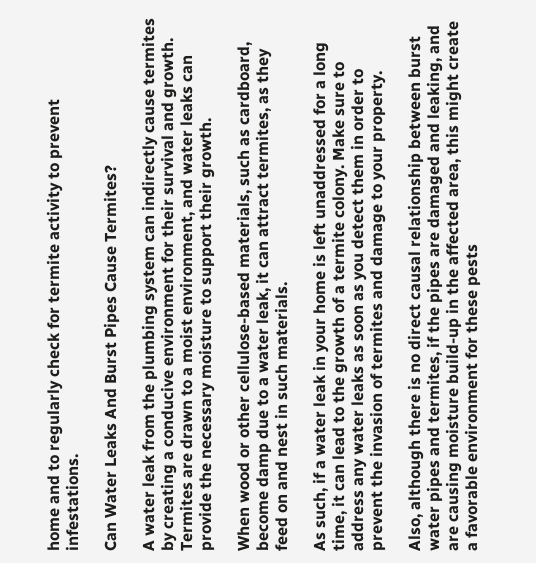home and to regularly check for termite activity to prevent infestations.

Can Water Leaks And Burst Pipes Cause Termites?

A water leak from the plumbing system can indirectly cause termites by creating a conducive environment for their survival and growth. Termites are drawn to a moist environment, and water leaks can provide the necessary moisture to support their growth.

When wood or other cellulose-based materials, such as cardboard, become damp due to a water leak, it can attract termites, as they feed on and nest in such materials.

As such, if a water leak in your home is left unaddressed for a long time, it can lead to the growth of a termite colony. Make sure to address any water leaks as soon as you detect them in order to prevent the invasion of termites and damage to your property.

Also, although there is no direct causal relationship between burst water pipes and termites, if the pipes are damaged and leaking, and are causing moisture build-up in the affected area, this might create a favorable environment for these pests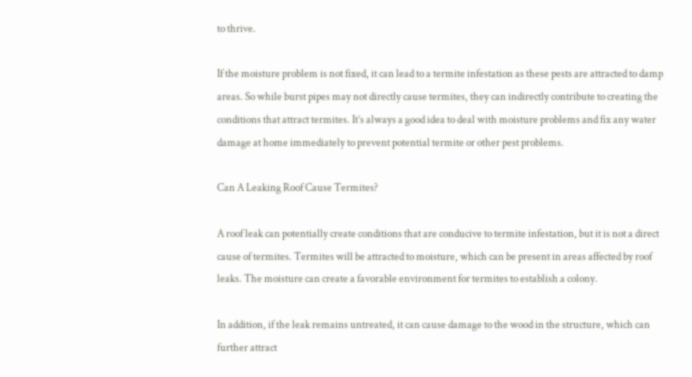to thrive.

If the moisture problem is not fixed, it can lead to a termite infestation as these pests are attracted to damp areas. So while burst pipes may not directly cause termites, they can indirectly contribute to creating the conditions that attract termites. It’s always a good idea to deal with moisture problems and fix any water damage at home immediately to prevent potential termite or other pest problems.

Can A Leaking Roof Cause Termites?

A roof leak can potentially create conditions that are conducive to termite infestation, but it is not a direct cause of termites. Termites will be attracted to moisture, which can be present in areas affected by roof leaks. The moisture can create a favorable environment for termites to establish a colony.

In addition, if the leak remains untreated, it can cause damage to the wood in the structure, which can further attract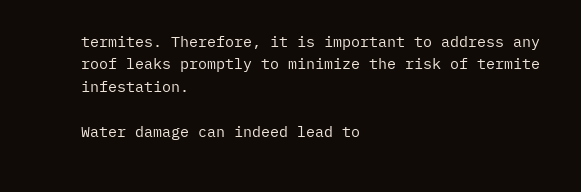termites. Therefore, it is important to address any roof leaks promptly to minimize the risk of termite infestation.

Water damage can indeed lead to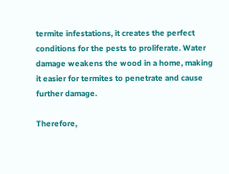termite infestations, it creates the perfect conditions for the pests to proliferate. Water damage weakens the wood in a home, making it easier for termites to penetrate and cause further damage.

Therefore,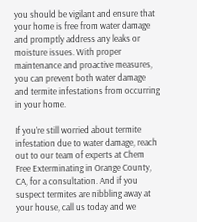you should be vigilant and ensure that your home is free from water damage and promptly address any leaks or moisture issues. With proper maintenance and proactive measures, you can prevent both water damage and termite infestations from occurring in your home.

If you’re still worried about termite infestation due to water damage, reach out to our team of experts at Chem Free Exterminating in Orange County, CA, for a consultation. And if you suspect termites are nibbling away at your house, call us today and we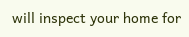will inspect your home for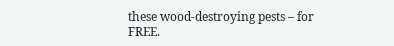these wood-destroying pests – for FREE.